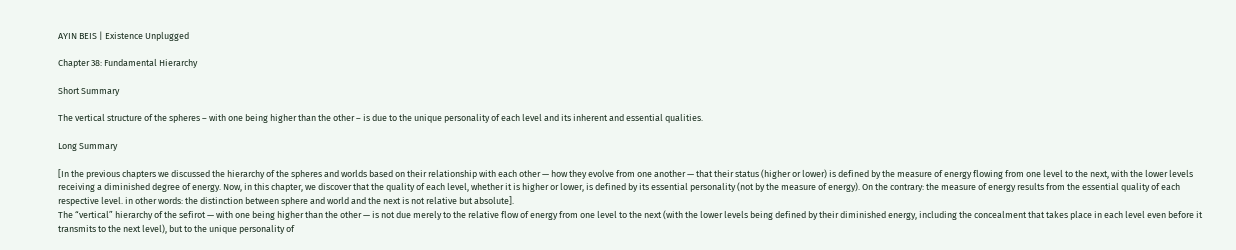AYIN BEIS | Existence Unplugged

Chapter 38: Fundamental Hierarchy

Short Summary

The vertical structure of the spheres – with one being higher than the other – is due to the unique personality of each level and its inherent and essential qualities.

Long Summary

[In the previous chapters we discussed the hierarchy of the spheres and worlds based on their relationship with each other — how they evolve from one another — that their status (higher or lower) is defined by the measure of energy flowing from one level to the next, with the lower levels receiving a diminished degree of energy. Now, in this chapter, we discover that the quality of each level, whether it is higher or lower, is defined by its essential personality (not by the measure of energy). On the contrary: the measure of energy results from the essential quality of each respective level. in other words: the distinction between sphere and world and the next is not relative but absolute].
The “vertical” hierarchy of the sefirot — with one being higher than the other — is not due merely to the relative flow of energy from one level to the next (with the lower levels being defined by their diminished energy, including the concealment that takes place in each level even before it transmits to the next level), but to the unique personality of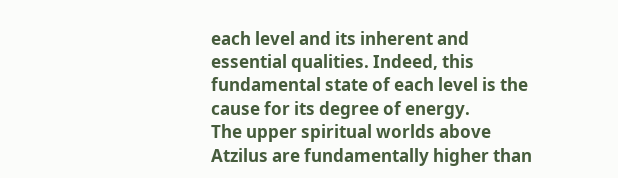each level and its inherent and essential qualities. Indeed, this fundamental state of each level is the cause for its degree of energy.
The upper spiritual worlds above Atzilus are fundamentally higher than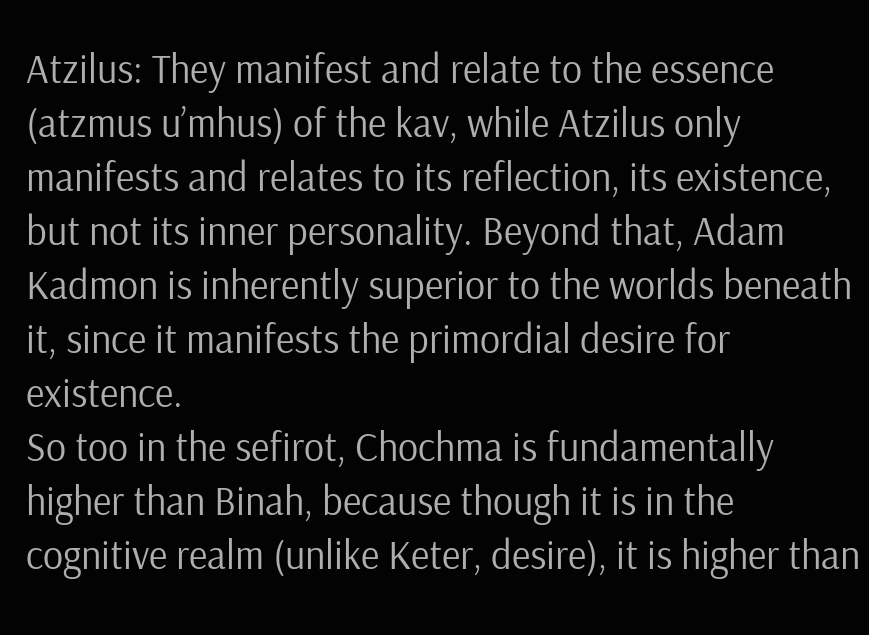Atzilus: They manifest and relate to the essence (atzmus u’mhus) of the kav, while Atzilus only manifests and relates to its reflection, its existence, but not its inner personality. Beyond that, Adam Kadmon is inherently superior to the worlds beneath it, since it manifests the primordial desire for existence.
So too in the sefirot, Chochma is fundamentally higher than Binah, because though it is in the cognitive realm (unlike Keter, desire), it is higher than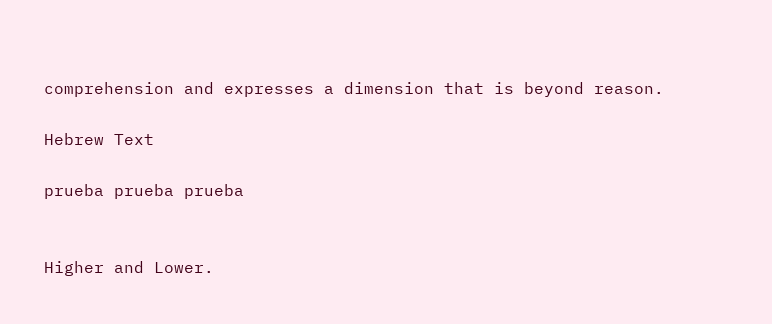comprehension and expresses a dimension that is beyond reason.

Hebrew Text

prueba prueba prueba


Higher and Lower.